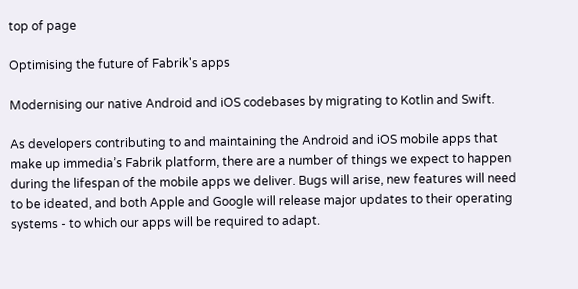top of page

Optimising the future of Fabrik's apps

Modernising our native Android and iOS codebases by migrating to Kotlin and Swift.

As developers contributing to and maintaining the Android and iOS mobile apps that make up immedia’s Fabrik platform, there are a number of things we expect to happen during the lifespan of the mobile apps we deliver. Bugs will arise, new features will need to be ideated, and both Apple and Google will release major updates to their operating systems - to which our apps will be required to adapt.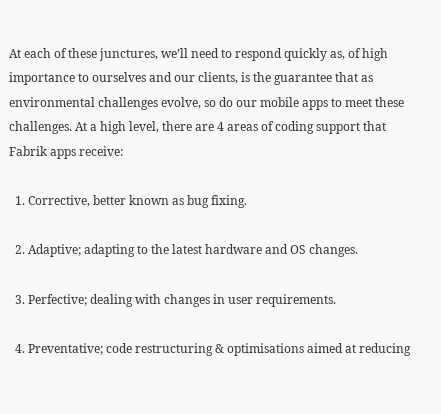At each of these junctures, we’ll need to respond quickly as, of high importance to ourselves and our clients, is the guarantee that as environmental challenges evolve, so do our mobile apps to meet these challenges. At a high level, there are 4 areas of coding support that Fabrik apps receive:

  1. Corrective, better known as bug fixing.

  2. Adaptive; adapting to the latest hardware and OS changes.

  3. Perfective; dealing with changes in user requirements.

  4. Preventative; code restructuring & optimisations aimed at reducing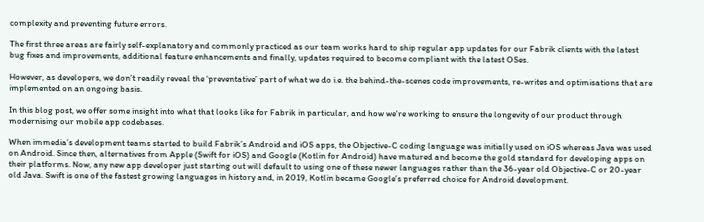complexity and preventing future errors.

The first three areas are fairly self-explanatory and commonly practiced as our team works hard to ship regular app updates for our Fabrik clients with the latest bug fixes and improvements, additional feature enhancements and finally, updates required to become compliant with the latest OSes.

However, as developers, we don’t readily reveal the ‘preventative’ part of what we do i.e. the behind-the-scenes code improvements, re-writes and optimisations that are implemented on an ongoing basis.

In this blog post, we offer some insight into what that looks like for Fabrik in particular, and how we’re working to ensure the longevity of our product through modernising our mobile app codebases.

When immedia’s development teams started to build Fabrik’s Android and iOS apps, the Objective-C coding language was initially used on iOS whereas Java was used on Android. Since then, alternatives from Apple (Swift for iOS) and Google (Kotlin for Android) have matured and become the gold standard for developing apps on their platforms. Now, any new app developer just starting out will default to using one of these newer languages rather than the 36-year old Objective-C or 20-year old Java. Swift is one of the fastest growing languages in history and, in 2019, Kotlin became Google’s preferred choice for Android development.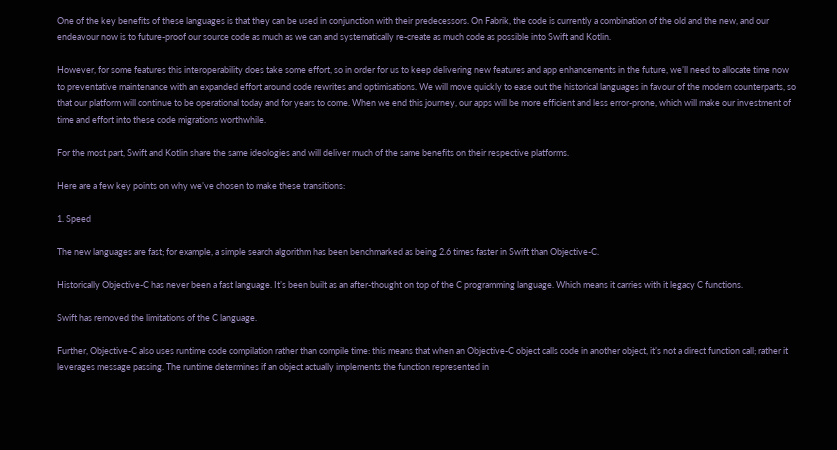One of the key benefits of these languages is that they can be used in conjunction with their predecessors. On Fabrik, the code is currently a combination of the old and the new, and our endeavour now is to future-proof our source code as much as we can and systematically re-create as much code as possible into Swift and Kotlin.

However, for some features this interoperability does take some effort, so in order for us to keep delivering new features and app enhancements in the future, we’ll need to allocate time now to preventative maintenance with an expanded effort around code rewrites and optimisations. We will move quickly to ease out the historical languages in favour of the modern counterparts, so that our platform will continue to be operational today and for years to come. When we end this journey, our apps will be more efficient and less error-prone, which will make our investment of time and effort into these code migrations worthwhile.

For the most part, Swift and Kotlin share the same ideologies and will deliver much of the same benefits on their respective platforms.

Here are a few key points on why we’ve chosen to make these transitions:

1. Speed

The new languages are fast; for example, a simple search algorithm has been benchmarked as being 2.6 times faster in Swift than Objective-C.

Historically Objective-C has never been a fast language. It’s been built as an after-thought on top of the C programming language. Which means it carries with it legacy C functions.

Swift has removed the limitations of the C language.

Further, Objective-C also uses runtime code compilation rather than compile time: this means that when an Objective-C object calls code in another object, it’s not a direct function call; rather it leverages message passing. The runtime determines if an object actually implements the function represented in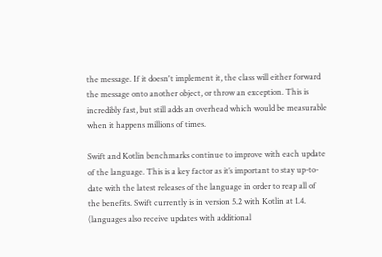the message. If it doesn't implement it, the class will either forward the message onto another object, or throw an exception. This is incredibly fast, but still adds an overhead which would be measurable when it happens millions of times.

Swift and Kotlin benchmarks continue to improve with each update of the language. This is a key factor as it’s important to stay up-to-date with the latest releases of the language in order to reap all of the benefits. Swift currently is in version 5.2 with Kotlin at 1.4. (languages also receive updates with additional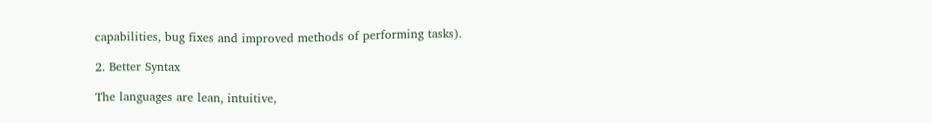capabilities, bug fixes and improved methods of performing tasks).

2. Better Syntax

The languages are lean, intuitive,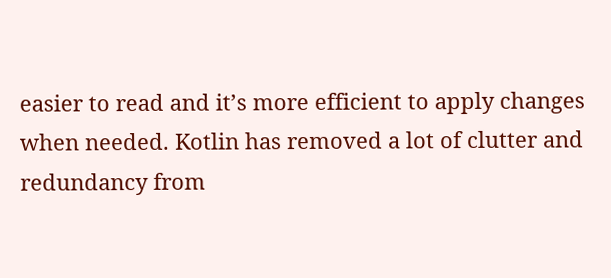easier to read and it’s more efficient to apply changes when needed. Kotlin has removed a lot of clutter and redundancy from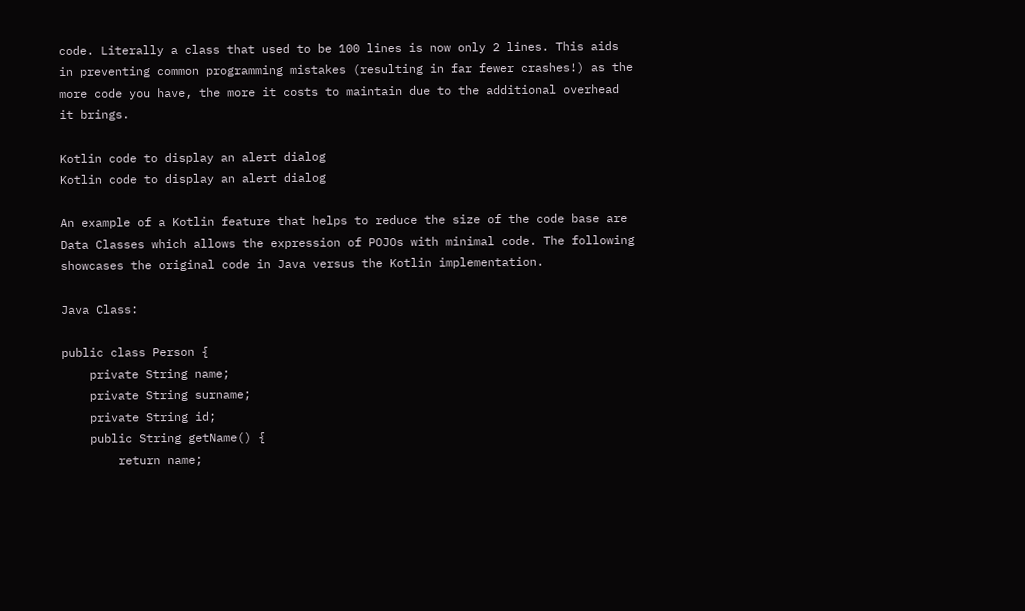code. Literally a class that used to be 100 lines is now only 2 lines. This aids in preventing common programming mistakes (resulting in far fewer crashes!) as the more code you have, the more it costs to maintain due to the additional overhead it brings.

Kotlin code to display an alert dialog
Kotlin code to display an alert dialog

An example of a Kotlin feature that helps to reduce the size of the code base are Data Classes which allows the expression of POJOs with minimal code. The following showcases the original code in Java versus the Kotlin implementation.

Java Class:

public class Person {
    private String name;
    private String surname;
    private String id;
    public String getName() {
        return name;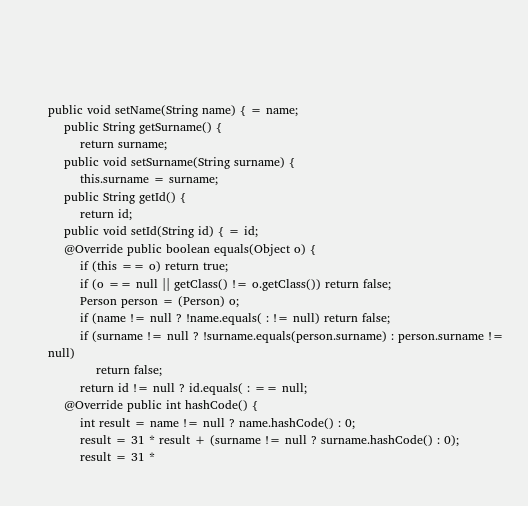public void setName(String name) { = name;
    public String getSurname() {
        return surname;
    public void setSurname(String surname) {
        this.surname = surname;
    public String getId() {
        return id;
    public void setId(String id) { = id;
    @Override public boolean equals(Object o) {
        if (this == o) return true;
        if (o == null || getClass() != o.getClass()) return false;
        Person person = (Person) o;
        if (name != null ? !name.equals( : != null) return false;
        if (surname != null ? !surname.equals(person.surname) : person.surname != null)
            return false;
        return id != null ? id.equals( : == null;
    @Override public int hashCode() {
        int result = name != null ? name.hashCode() : 0;
        result = 31 * result + (surname != null ? surname.hashCode() : 0);
        result = 31 *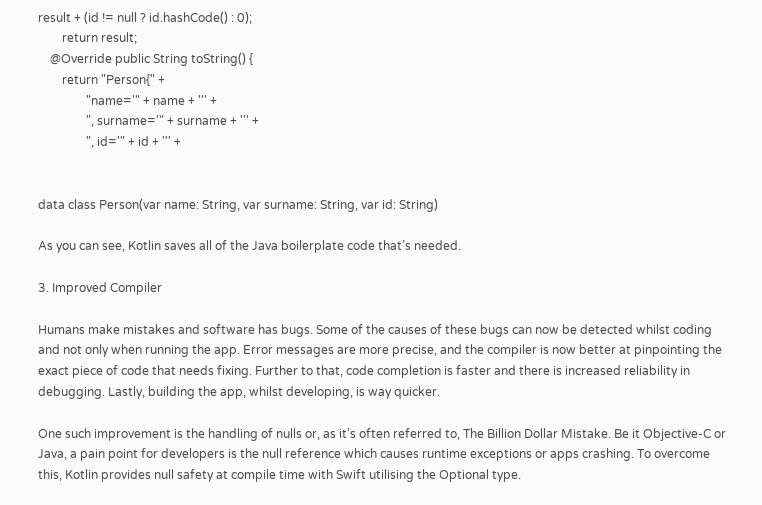result + (id != null ? id.hashCode() : 0);
        return result;
    @Override public String toString() {
        return "Person{" +
                "name='" + name + ''' +
                ", surname='" + surname + ''' +
                ", id='" + id + ''' +


data class Person(var name: String, var surname: String, var id: String)

As you can see, Kotlin saves all of the Java boilerplate code that’s needed.

3. Improved Compiler

Humans make mistakes and software has bugs. Some of the causes of these bugs can now be detected whilst coding and not only when running the app. Error messages are more precise, and the compiler is now better at pinpointing the exact piece of code that needs fixing. Further to that, code completion is faster and there is increased reliability in debugging. Lastly, building the app, whilst developing, is way quicker.

One such improvement is the handling of nulls or, as it’s often referred to, The Billion Dollar Mistake. Be it Objective-C or Java, a pain point for developers is the null reference which causes runtime exceptions or apps crashing. To overcome this, Kotlin provides null safety at compile time with Swift utilising the Optional type.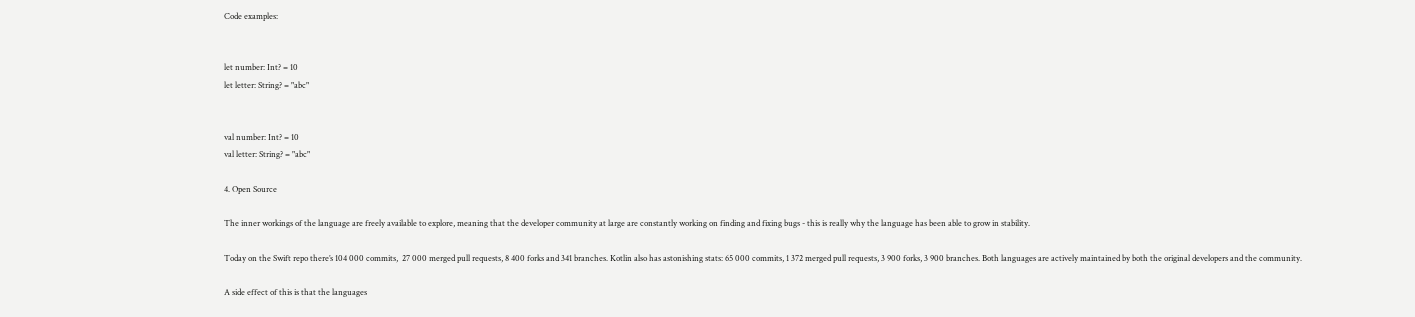Code examples:


let number: Int? = 10
let letter: String? = "abc"


val number: Int? = 10
val letter: String? = "abc"

4. Open Source

The inner workings of the language are freely available to explore, meaning that the developer community at large are constantly working on finding and fixing bugs - this is really why the language has been able to grow in stability.

Today on the Swift repo there’s 104 000 commits,  27 000 merged pull requests, 8 400 forks and 341 branches. Kotlin also has astonishing stats: 65 000 commits, 1 372 merged pull requests, 3 900 forks, 3 900 branches. Both languages are actively maintained by both the original developers and the community.

A side effect of this is that the languages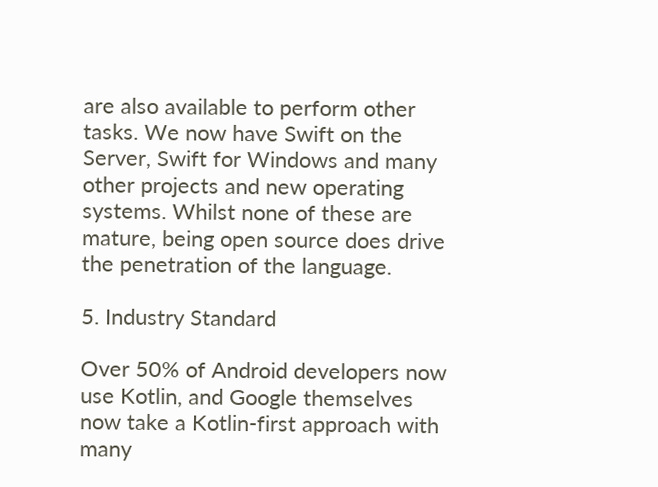are also available to perform other tasks. We now have Swift on the Server, Swift for Windows and many other projects and new operating systems. Whilst none of these are mature, being open source does drive the penetration of the language.

5. Industry Standard

Over 50% of Android developers now use Kotlin, and Google themselves now take a Kotlin-first approach with many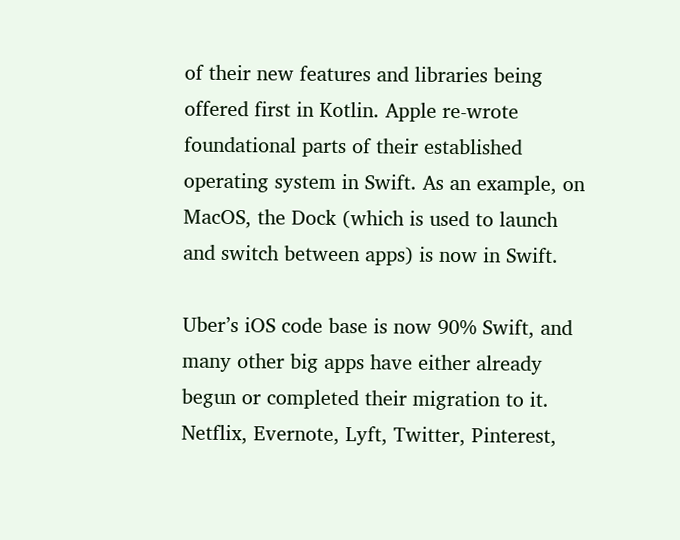of their new features and libraries being offered first in Kotlin. Apple re-wrote foundational parts of their established operating system in Swift. As an example, on MacOS, the Dock (which is used to launch and switch between apps) is now in Swift.

Uber’s iOS code base is now 90% Swift, and many other big apps have either already begun or completed their migration to it. Netflix, Evernote, Lyft, Twitter, Pinterest,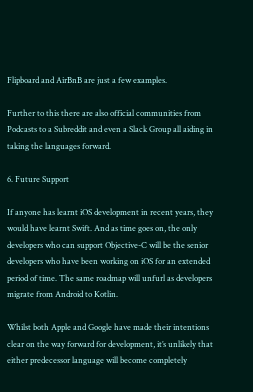Flipboard and AirBnB are just a few examples.

Further to this there are also official communities from Podcasts to a Subreddit and even a Slack Group all aiding in taking the languages forward.

6. Future Support

If anyone has learnt iOS development in recent years, they would have learnt Swift. And as time goes on, the only developers who can support Objective-C will be the senior developers who have been working on iOS for an extended period of time. The same roadmap will unfurl as developers migrate from Android to Kotlin.

Whilst both Apple and Google have made their intentions clear on the way forward for development, it’s unlikely that either predecessor language will become completely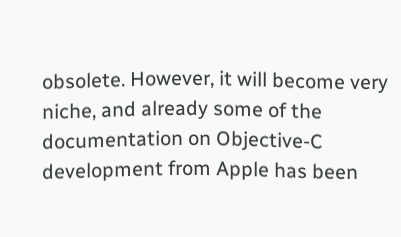obsolete. However, it will become very niche, and already some of the documentation on Objective-C development from Apple has been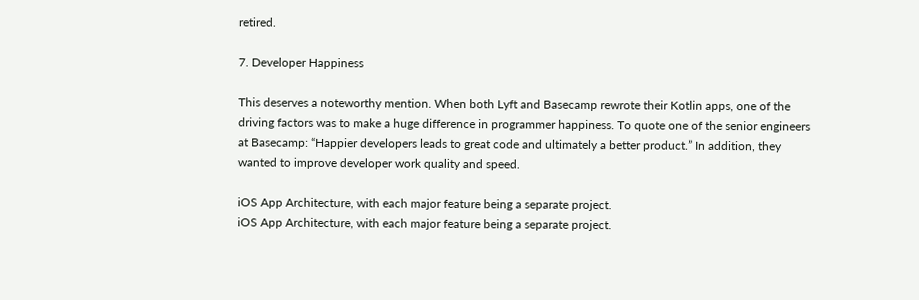retired.

7. Developer Happiness

This deserves a noteworthy mention. When both Lyft and Basecamp rewrote their Kotlin apps, one of the driving factors was to make a huge difference in programmer happiness. To quote one of the senior engineers at Basecamp: “Happier developers leads to great code and ultimately a better product.” In addition, they wanted to improve developer work quality and speed.

iOS App Architecture, with each major feature being a separate project.
iOS App Architecture, with each major feature being a separate project.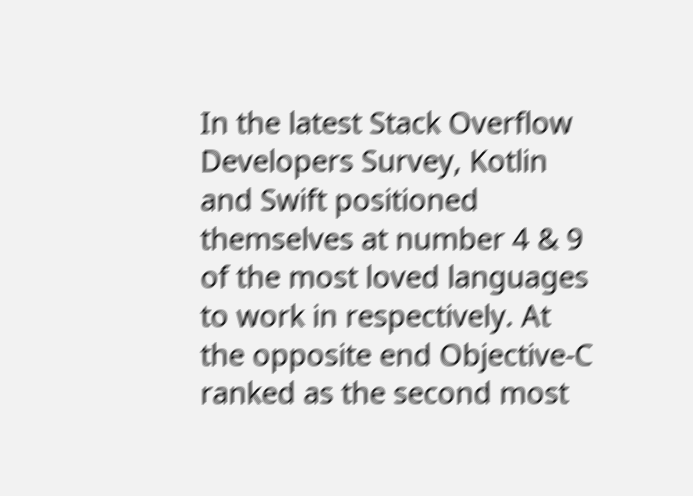In the latest Stack Overflow Developers Survey, Kotlin and Swift positioned themselves at number 4 & 9 of the most loved languages to work in respectively. At the opposite end Objective-C ranked as the second most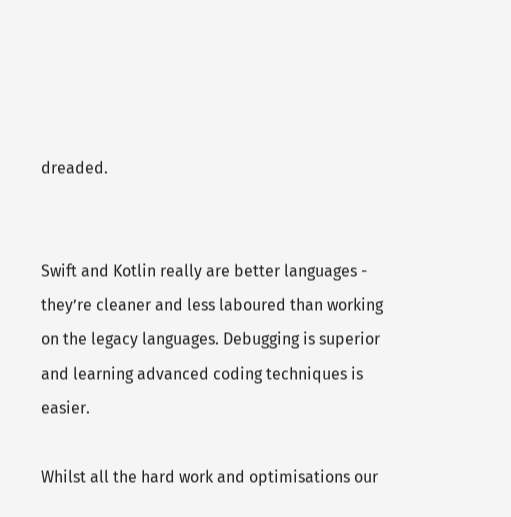dreaded.


Swift and Kotlin really are better languages - they’re cleaner and less laboured than working on the legacy languages. Debugging is superior and learning advanced coding techniques is easier.

Whilst all the hard work and optimisations our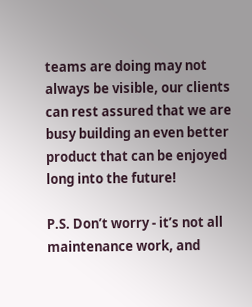teams are doing may not always be visible, our clients can rest assured that we are busy building an even better product that can be enjoyed long into the future!

P.S. Don’t worry - it’s not all maintenance work, and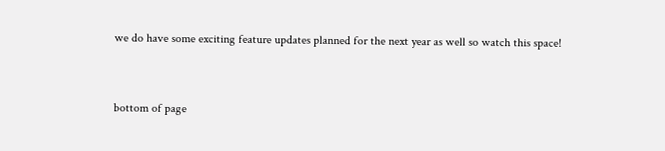we do have some exciting feature updates planned for the next year as well so watch this space!


bottom of page